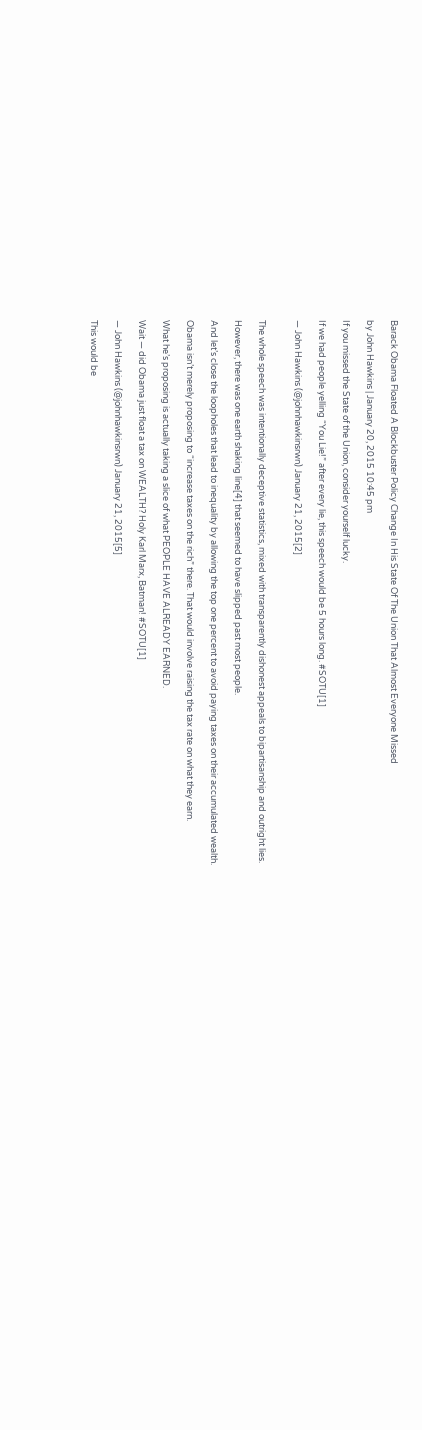Barack Obama Floated A Blockbuster Policy Change In His State Of The Union That Almost Everyone Missed

by John Hawkins | January 20, 2015 10:45 pm

If you missed the State of the Union, consider yourself lucky.

If we had people yelling “You Lie!” after every lie, this speech would be 5 hours long. #SOTU[1]

— John Hawkins (@johnhawkinsrwn) January 21, 2015[2]


The whole speech was intentionally deceptive statistics, mixed with transparently dishonest appeals to bipartisanship and outright lies.

However, there was one earth shaking line[4] that seemed to have slipped past most people.

And let’s close the loopholes that lead to inequality by allowing the top one percent to avoid paying taxes on their accumulated wealth.

Obama isn’t merely proposing to “increase taxes on the rich” there. That would involve raising the tax rate on what they earn.

What he’s proposing is actually taking a slice of what PEOPLE HAVE ALREADY EARNED.

Wait — did Obama just float a tax on WEALTH? Holy Karl Marx, Batman! #SOTU[1]

— John Hawkins (@johnhawkinsrwn) January 21, 2015[5]

This would be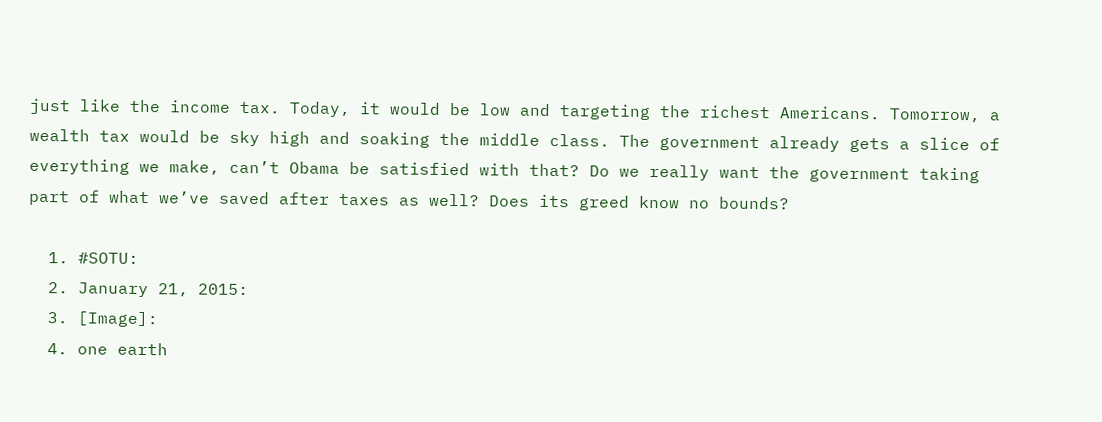just like the income tax. Today, it would be low and targeting the richest Americans. Tomorrow, a wealth tax would be sky high and soaking the middle class. The government already gets a slice of everything we make, can’t Obama be satisfied with that? Do we really want the government taking part of what we’ve saved after taxes as well? Does its greed know no bounds?

  1. #SOTU:
  2. January 21, 2015:
  3. [Image]:
  4. one earth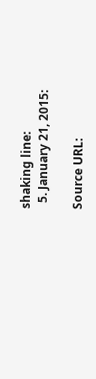shaking line:
  5. January 21, 2015:

Source URL: